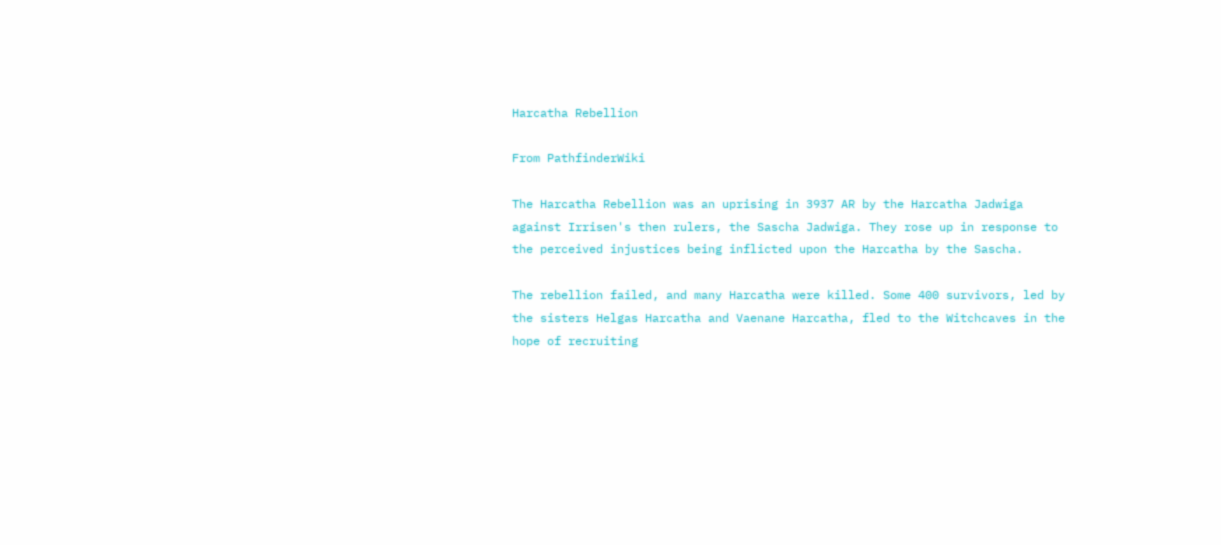Harcatha Rebellion

From PathfinderWiki

The Harcatha Rebellion was an uprising in 3937 AR by the Harcatha Jadwiga against Irrisen's then rulers, the Sascha Jadwiga. They rose up in response to the perceived injustices being inflicted upon the Harcatha by the Sascha.

The rebellion failed, and many Harcatha were killed. Some 400 survivors, led by the sisters Helgas Harcatha and Vaenane Harcatha, fled to the Witchcaves in the hope of recruiting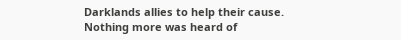Darklands allies to help their cause. Nothing more was heard of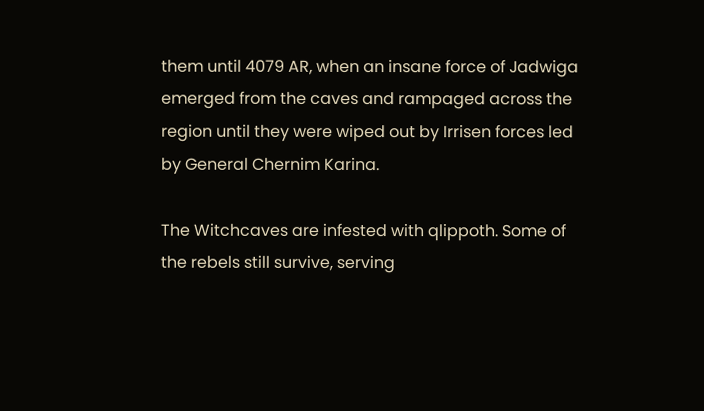them until 4079 AR, when an insane force of Jadwiga emerged from the caves and rampaged across the region until they were wiped out by Irrisen forces led by General Chernim Karina.

The Witchcaves are infested with qlippoth. Some of the rebels still survive, serving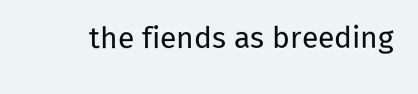the fiends as breeding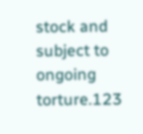stock and subject to ongoing torture.123